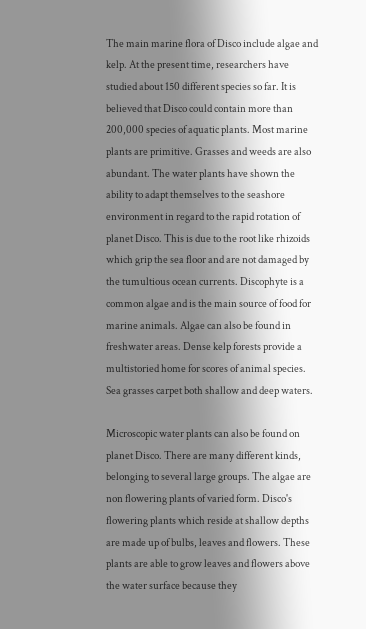The main marine flora of Disco include algae and kelp. At the present time, researchers have studied about 150 different species so far. It is believed that Disco could contain more than 200,000 species of aquatic plants. Most marine plants are primitive. Grasses and weeds are also abundant. The water plants have shown the ability to adapt themselves to the seashore environment in regard to the rapid rotation of planet Disco. This is due to the root like rhizoids which grip the sea floor and are not damaged by the tumultious ocean currents. Discophyte is a common algae and is the main source of food for marine animals. Algae can also be found in freshwater areas. Dense kelp forests provide a multistoried home for scores of animal species. Sea grasses carpet both shallow and deep waters.

Microscopic water plants can also be found on planet Disco. There are many different kinds, belonging to several large groups. The algae are non flowering plants of varied form. Disco's flowering plants which reside at shallow depths are made up of bulbs, leaves and flowers. These plants are able to grow leaves and flowers above the water surface because they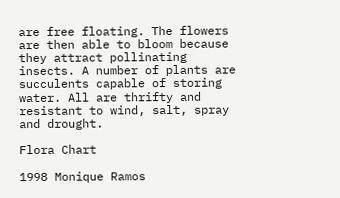are free floating. The flowers are then able to bloom because they attract pollinating insects. A number of plants are succulents capable of storing water. All are thrifty and resistant to wind, salt, spray and drought.

Flora Chart

1998 Monique Ramos